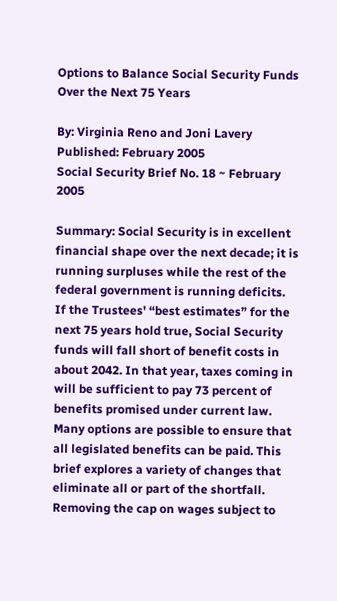Options to Balance Social Security Funds Over the Next 75 Years

By: Virginia Reno and Joni Lavery
Published: February 2005
Social Security Brief No. 18 ~ February 2005

Summary: Social Security is in excellent financial shape over the next decade; it is running surpluses while the rest of the federal government is running deficits. If the Trustees' “best estimates” for the next 75 years hold true, Social Security funds will fall short of benefit costs in about 2042. In that year, taxes coming in will be sufficient to pay 73 percent of benefits promised under current law. Many options are possible to ensure that all legislated benefits can be paid. This brief explores a variety of changes that eliminate all or part of the shortfall. Removing the cap on wages subject to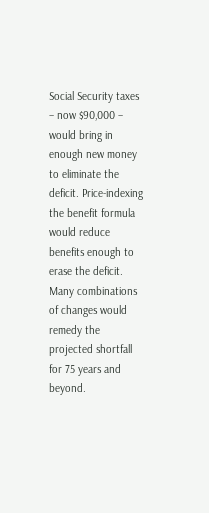Social Security taxes – now $90,000 – would bring in enough new money to eliminate the deficit. Price-indexing the benefit formula would reduce benefits enough to erase the deficit. Many combinations of changes would remedy the projected shortfall for 75 years and beyond.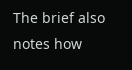The brief also notes how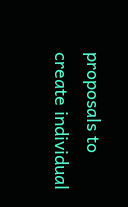proposals to create individual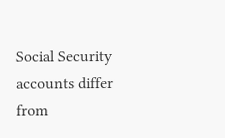Social Security accounts differ from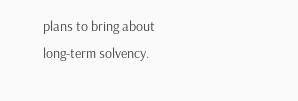plans to bring about long-term solvency.